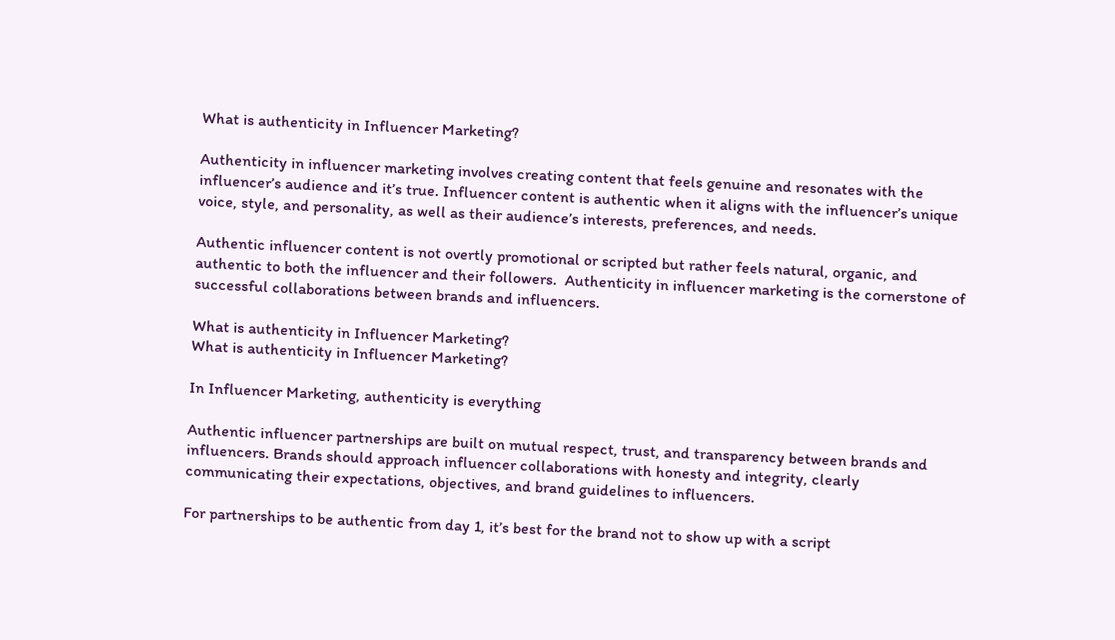What is authenticity in Influencer Marketing?

Authenticity in influencer marketing involves creating content that feels genuine and resonates with the influencer’s audience and it’s true. Influencer content is authentic when it aligns with the influencer’s unique voice, style, and personality, as well as their audience’s interests, preferences, and needs.

Authentic influencer content is not overtly promotional or scripted but rather feels natural, organic, and authentic to both the influencer and their followers.  Authenticity in influencer marketing is the cornerstone of successful collaborations between brands and influencers.

What is authenticity in Influencer Marketing?
What is authenticity in Influencer Marketing?

In Influencer Marketing, authenticity is everything

Authentic influencer partnerships are built on mutual respect, trust, and transparency between brands and influencers. Brands should approach influencer collaborations with honesty and integrity, clearly communicating their expectations, objectives, and brand guidelines to influencers.

For partnerships to be authentic from day 1, it’s best for the brand not to show up with a script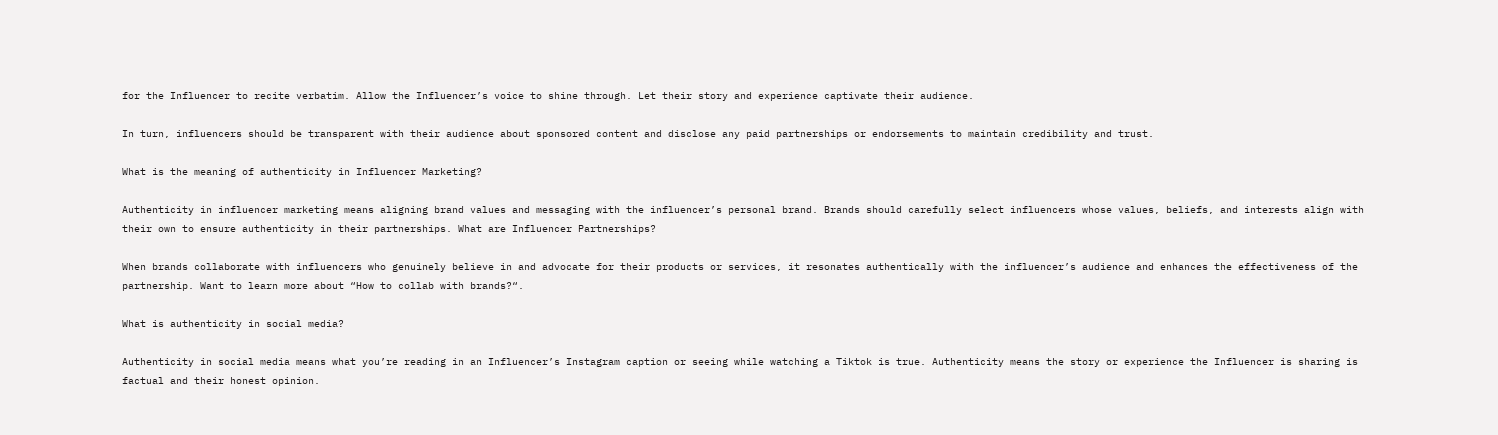for the Influencer to recite verbatim. Allow the Influencer’s voice to shine through. Let their story and experience captivate their audience.

In turn, influencers should be transparent with their audience about sponsored content and disclose any paid partnerships or endorsements to maintain credibility and trust.

What is the meaning of authenticity in Influencer Marketing?

Authenticity in influencer marketing means aligning brand values and messaging with the influencer’s personal brand. Brands should carefully select influencers whose values, beliefs, and interests align with their own to ensure authenticity in their partnerships. What are Influencer Partnerships?

When brands collaborate with influencers who genuinely believe in and advocate for their products or services, it resonates authentically with the influencer’s audience and enhances the effectiveness of the partnership. Want to learn more about “How to collab with brands?“.

What is authenticity in social media?

Authenticity in social media means what you’re reading in an Influencer’s Instagram caption or seeing while watching a Tiktok is true. Authenticity means the story or experience the Influencer is sharing is factual and their honest opinion.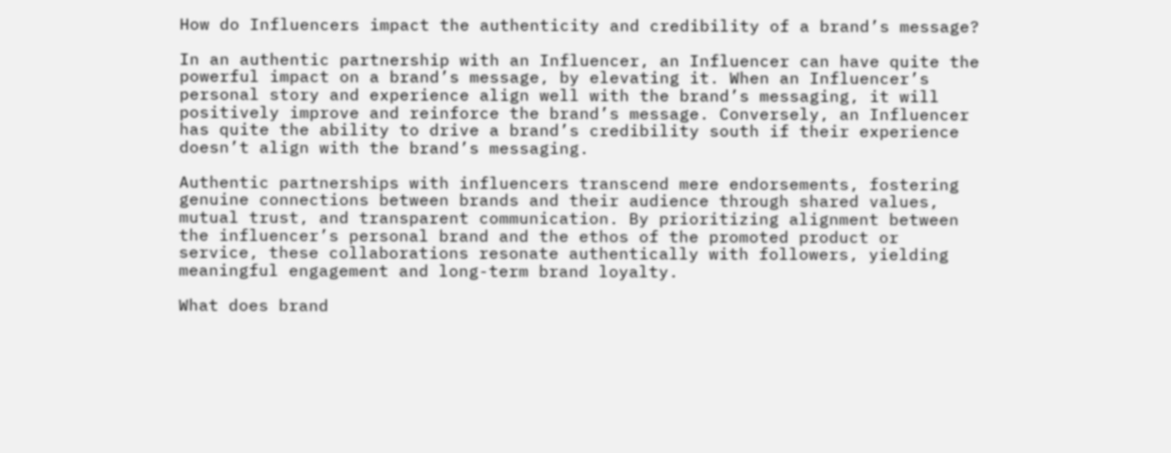How do Influencers impact the authenticity and credibility of a brand’s message?

In an authentic partnership with an Influencer, an Influencer can have quite the powerful impact on a brand’s message, by elevating it. When an Influencer’s personal story and experience align well with the brand’s messaging, it will positively improve and reinforce the brand’s message. Conversely, an Influencer has quite the ability to drive a brand’s credibility south if their experience doesn’t align with the brand’s messaging.

Authentic partnerships with influencers transcend mere endorsements, fostering genuine connections between brands and their audience through shared values, mutual trust, and transparent communication. By prioritizing alignment between the influencer’s personal brand and the ethos of the promoted product or service, these collaborations resonate authentically with followers, yielding meaningful engagement and long-term brand loyalty.

What does brand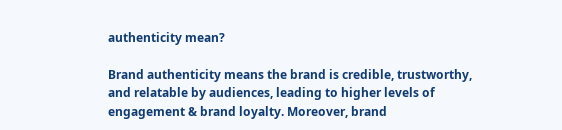authenticity mean?

Brand authenticity means the brand is credible, trustworthy, and relatable by audiences, leading to higher levels of engagement & brand loyalty. Moreover, brand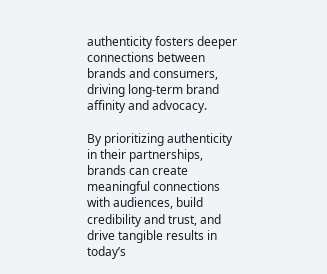authenticity fosters deeper connections between brands and consumers, driving long-term brand affinity and advocacy.

By prioritizing authenticity in their partnerships, brands can create meaningful connections with audiences, build credibility and trust, and drive tangible results in today’s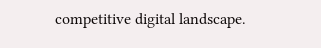competitive digital landscape.